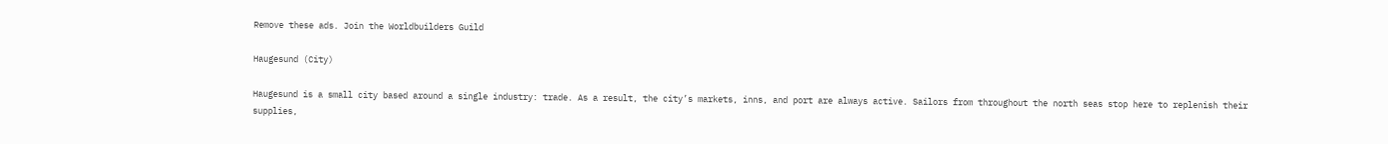Remove these ads. Join the Worldbuilders Guild

Haugesund (City)

Haugesund is a small city based around a single industry: trade. As a result, the city’s markets, inns, and port are always active. Sailors from throughout the north seas stop here to replenish their supplies,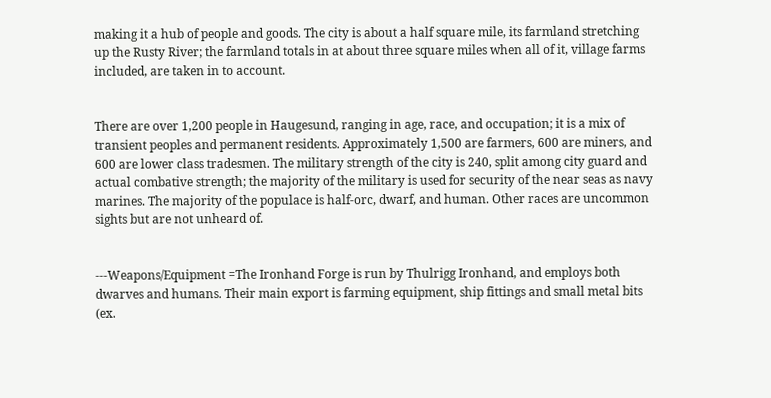making it a hub of people and goods. The city is about a half square mile, its farmland stretching up the Rusty River; the farmland totals in at about three square miles when all of it, village farms included, are taken in to account.


There are over 1,200 people in Haugesund, ranging in age, race, and occupation; it is a mix of transient peoples and permanent residents. Approximately 1,500 are farmers, 600 are miners, and 600 are lower class tradesmen. The military strength of the city is 240, split among city guard and actual combative strength; the majority of the military is used for security of the near seas as navy marines. The majority of the populace is half-orc, dwarf, and human. Other races are uncommon sights but are not unheard of.


---Weapons/Equipment =The Ironhand Forge is run by Thulrigg Ironhand, and employs both dwarves and humans. Their main export is farming equipment, ship fittings and small metal bits (ex.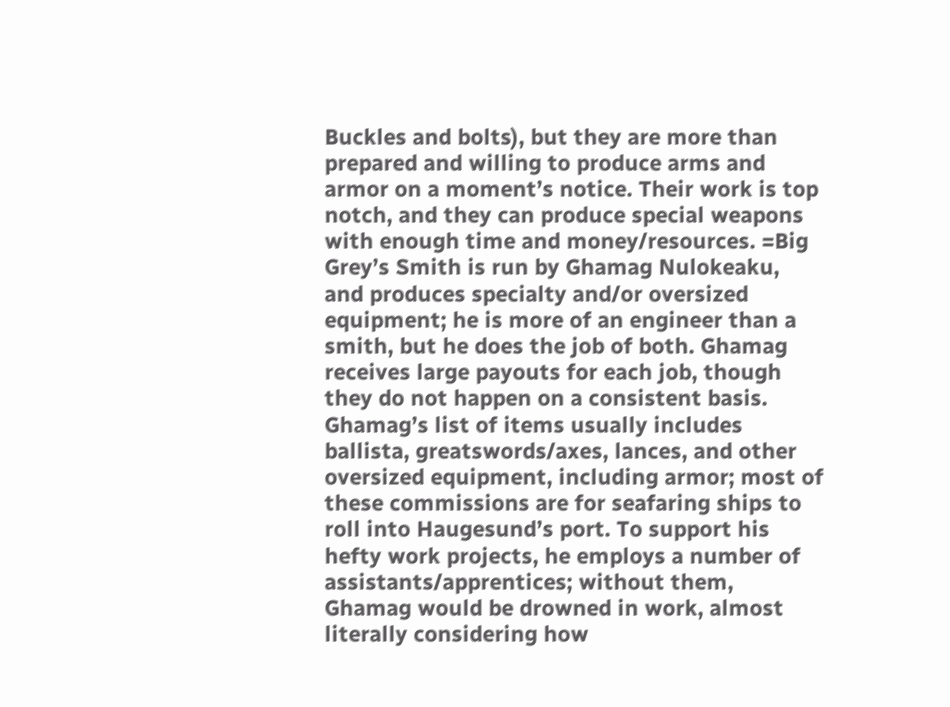Buckles and bolts), but they are more than prepared and willing to produce arms and armor on a moment’s notice. Their work is top notch, and they can produce special weapons with enough time and money/resources. =Big Grey’s Smith is run by Ghamag Nulokeaku, and produces specialty and/or oversized equipment; he is more of an engineer than a smith, but he does the job of both. Ghamag receives large payouts for each job, though they do not happen on a consistent basis. Ghamag’s list of items usually includes ballista, greatswords/axes, lances, and other oversized equipment, including armor; most of these commissions are for seafaring ships to roll into Haugesund’s port. To support his hefty work projects, he employs a number of assistants/apprentices; without them, Ghamag would be drowned in work, almost literally considering how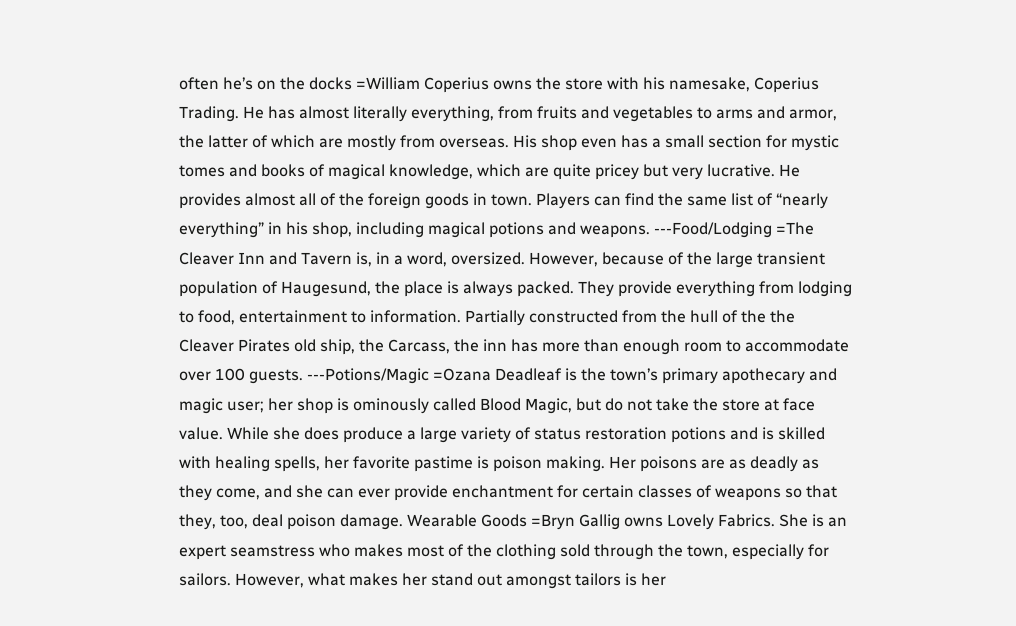often he’s on the docks =William Coperius owns the store with his namesake, Coperius Trading. He has almost literally everything, from fruits and vegetables to arms and armor, the latter of which are mostly from overseas. His shop even has a small section for mystic tomes and books of magical knowledge, which are quite pricey but very lucrative. He provides almost all of the foreign goods in town. Players can find the same list of “nearly everything” in his shop, including magical potions and weapons. ---Food/Lodging =The Cleaver Inn and Tavern is, in a word, oversized. However, because of the large transient population of Haugesund, the place is always packed. They provide everything from lodging to food, entertainment to information. Partially constructed from the hull of the the Cleaver Pirates old ship, the Carcass, the inn has more than enough room to accommodate over 100 guests. ---Potions/Magic =Ozana Deadleaf is the town’s primary apothecary and magic user; her shop is ominously called Blood Magic, but do not take the store at face value. While she does produce a large variety of status restoration potions and is skilled with healing spells, her favorite pastime is poison making. Her poisons are as deadly as they come, and she can ever provide enchantment for certain classes of weapons so that they, too, deal poison damage. Wearable Goods =Bryn Gallig owns Lovely Fabrics. She is an expert seamstress who makes most of the clothing sold through the town, especially for sailors. However, what makes her stand out amongst tailors is her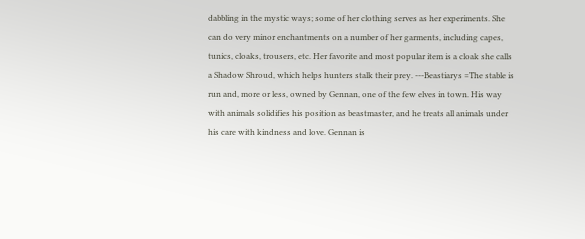dabbling in the mystic ways; some of her clothing serves as her experiments. She can do very minor enchantments on a number of her garments, including capes, tunics, cloaks, trousers, etc. Her favorite and most popular item is a cloak she calls a Shadow Shroud, which helps hunters stalk their prey. ---Beastiarys =The stable is run and, more or less, owned by Gennan, one of the few elves in town. His way with animals solidifies his position as beastmaster, and he treats all animals under his care with kindness and love. Gennan is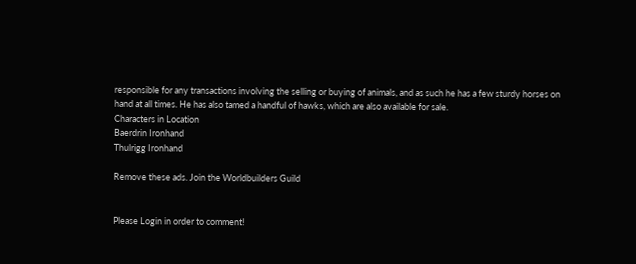responsible for any transactions involving the selling or buying of animals, and as such he has a few sturdy horses on hand at all times. He has also tamed a handful of hawks, which are also available for sale.
Characters in Location
Baerdrin Ironhand
Thulrigg Ironhand

Remove these ads. Join the Worldbuilders Guild


Please Login in order to comment!